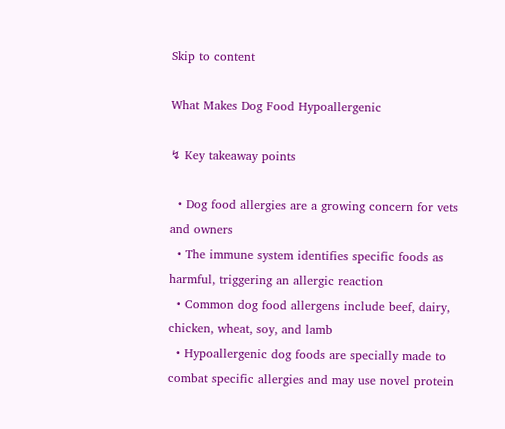Skip to content

What Makes Dog Food Hypoallergenic

↯ Key takeaway points

  • Dog food allergies are a growing concern for vets and owners
  • The immune system identifies specific foods as harmful, triggering an allergic reaction
  • Common dog food allergens include beef, dairy, chicken, wheat, soy, and lamb
  • Hypoallergenic dog foods are specially made to combat specific allergies and may use novel protein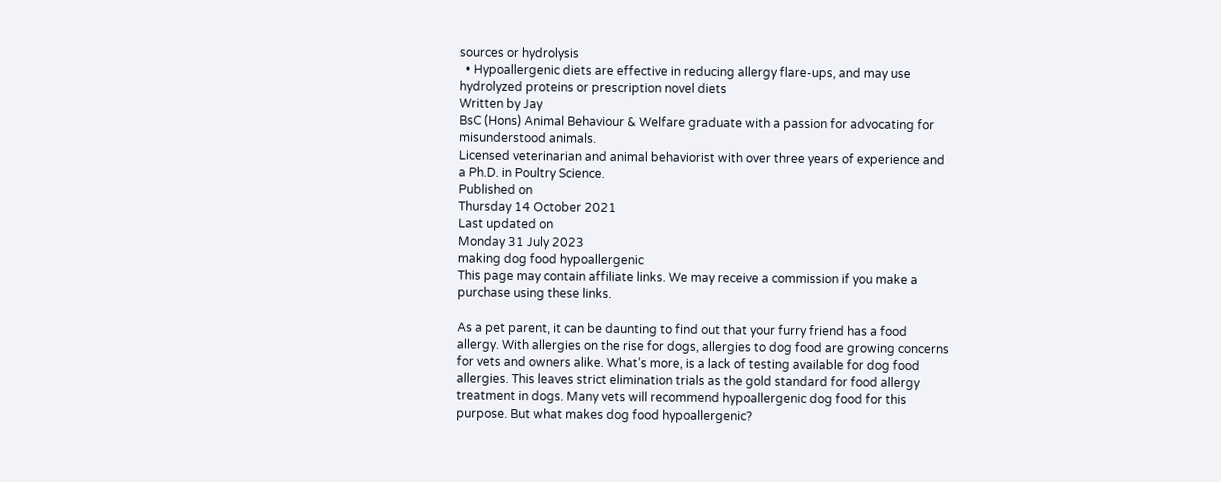sources or hydrolysis
  • Hypoallergenic diets are effective in reducing allergy flare-ups, and may use hydrolyzed proteins or prescription novel diets
Written by Jay
BsC (Hons) Animal Behaviour & Welfare graduate with a passion for advocating for misunderstood animals.
Licensed veterinarian and animal behaviorist with over three years of experience and a Ph.D. in Poultry Science.
Published on
Thursday 14 October 2021
Last updated on
Monday 31 July 2023
making dog food hypoallergenic
This page may contain affiliate links. We may receive a commission if you make a purchase using these links.

As a pet parent, it can be daunting to find out that your furry friend has a food allergy. With allergies on the rise for dogs, allergies to dog food are growing concerns for vets and owners alike. What’s more, is a lack of testing available for dog food allergies. This leaves strict elimination trials as the gold standard for food allergy treatment in dogs. Many vets will recommend hypoallergenic dog food for this purpose. But what makes dog food hypoallergenic?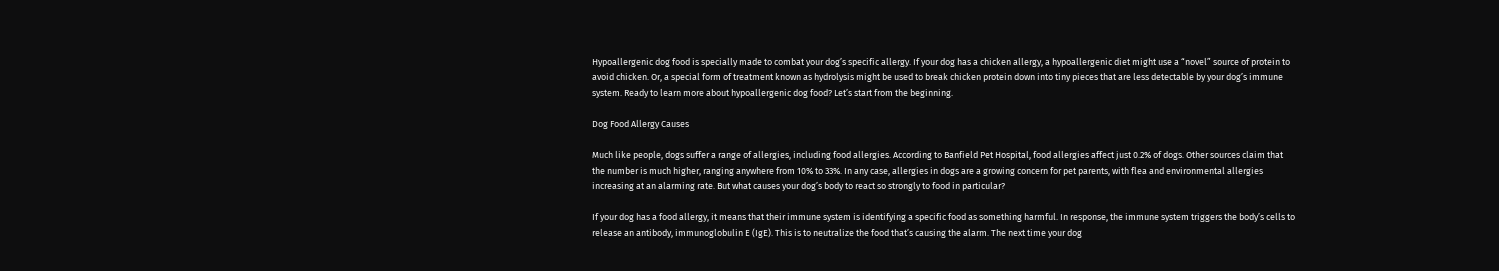Hypoallergenic dog food is specially made to combat your dog’s specific allergy. If your dog has a chicken allergy, a hypoallergenic diet might use a “novel” source of protein to avoid chicken. Or, a special form of treatment known as hydrolysis might be used to break chicken protein down into tiny pieces that are less detectable by your dog’s immune system. Ready to learn more about hypoallergenic dog food? Let’s start from the beginning.

Dog Food Allergy Causes

Much like people, dogs suffer a range of allergies, including food allergies. According to Banfield Pet Hospital, food allergies affect just 0.2% of dogs. Other sources claim that the number is much higher, ranging anywhere from 10% to 33%. In any case, allergies in dogs are a growing concern for pet parents, with flea and environmental allergies increasing at an alarming rate. But what causes your dog’s body to react so strongly to food in particular?

If your dog has a food allergy, it means that their immune system is identifying a specific food as something harmful. In response, the immune system triggers the body’s cells to release an antibody, immunoglobulin E (IgE). This is to neutralize the food that’s causing the alarm. The next time your dog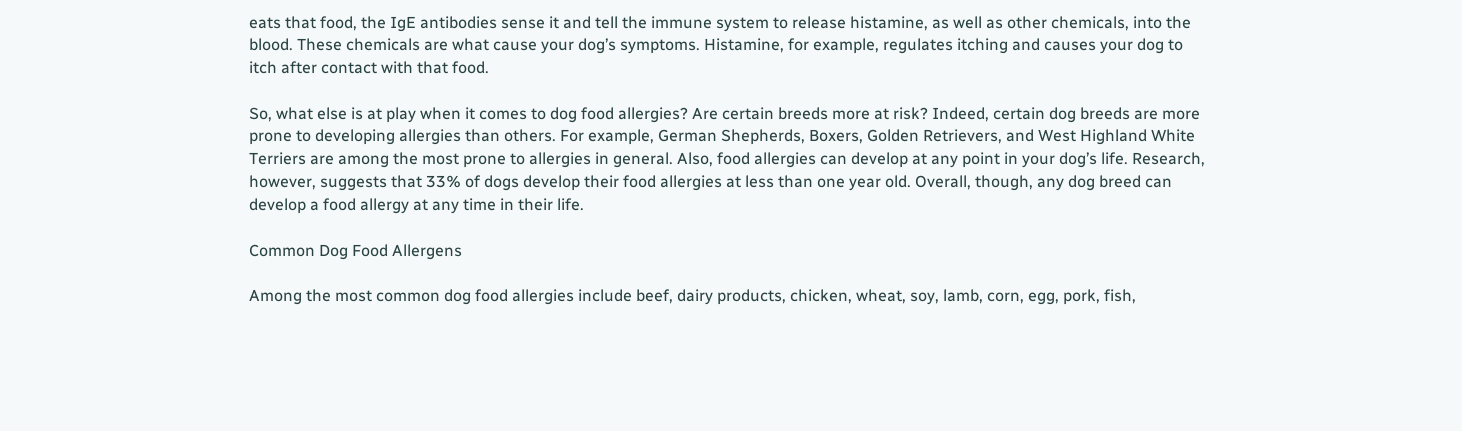eats that food, the IgE antibodies sense it and tell the immune system to release histamine, as well as other chemicals, into the blood. These chemicals are what cause your dog’s symptoms. Histamine, for example, regulates itching and causes your dog to itch after contact with that food.

So, what else is at play when it comes to dog food allergies? Are certain breeds more at risk? Indeed, certain dog breeds are more prone to developing allergies than others. For example, German Shepherds, Boxers, Golden Retrievers, and West Highland White Terriers are among the most prone to allergies in general. Also, food allergies can develop at any point in your dog’s life. Research, however, suggests that 33% of dogs develop their food allergies at less than one year old. Overall, though, any dog breed can develop a food allergy at any time in their life.

Common Dog Food Allergens

Among the most common dog food allergies include beef, dairy products, chicken, wheat, soy, lamb, corn, egg, pork, fish,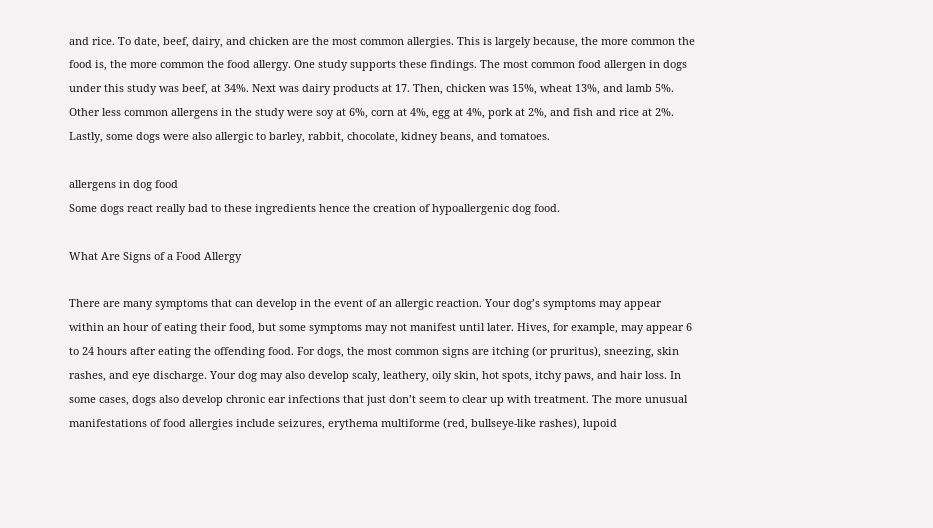and rice. To date, beef, dairy, and chicken are the most common allergies. This is largely because, the more common the food is, the more common the food allergy. One study supports these findings. The most common food allergen in dogs under this study was beef, at 34%. Next was dairy products at 17. Then, chicken was 15%, wheat 13%, and lamb 5%. Other less common allergens in the study were soy at 6%, corn at 4%, egg at 4%, pork at 2%, and fish and rice at 2%. Lastly, some dogs were also allergic to barley, rabbit, chocolate, kidney beans, and tomatoes.

allergens in dog food
Some dogs react really bad to these ingredients hence the creation of hypoallergenic dog food.

What Are Signs of a Food Allergy

There are many symptoms that can develop in the event of an allergic reaction. Your dog’s symptoms may appear within an hour of eating their food, but some symptoms may not manifest until later. Hives, for example, may appear 6 to 24 hours after eating the offending food. For dogs, the most common signs are itching (or pruritus), sneezing, skin rashes, and eye discharge. Your dog may also develop scaly, leathery, oily skin, hot spots, itchy paws, and hair loss. In some cases, dogs also develop chronic ear infections that just don’t seem to clear up with treatment. The more unusual manifestations of food allergies include seizures, erythema multiforme (red, bullseye-like rashes), lupoid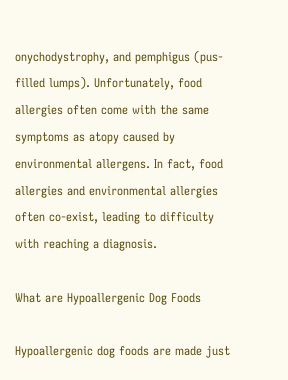onychodystrophy, and pemphigus (pus-filled lumps). Unfortunately, food allergies often come with the same symptoms as atopy caused by environmental allergens. In fact, food allergies and environmental allergies often co-exist, leading to difficulty with reaching a diagnosis.

What are Hypoallergenic Dog Foods

Hypoallergenic dog foods are made just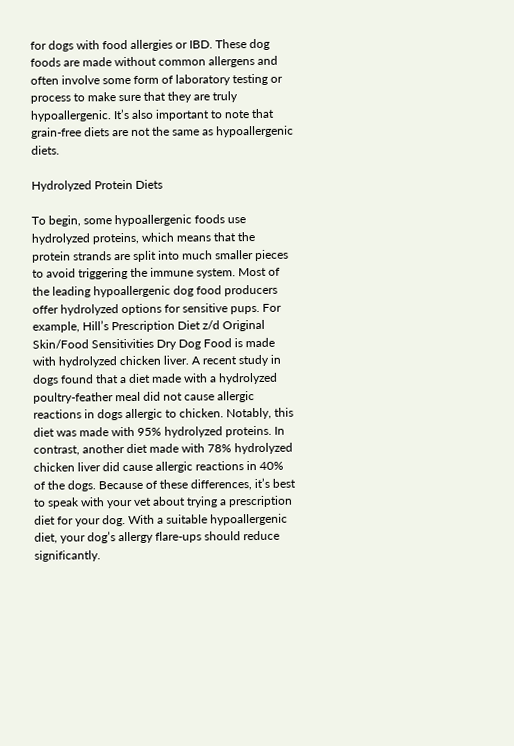for dogs with food allergies or IBD. These dog foods are made without common allergens and often involve some form of laboratory testing or process to make sure that they are truly hypoallergenic. It’s also important to note that grain-free diets are not the same as hypoallergenic diets.

Hydrolyzed Protein Diets

To begin, some hypoallergenic foods use hydrolyzed proteins, which means that the protein strands are split into much smaller pieces to avoid triggering the immune system. Most of the leading hypoallergenic dog food producers offer hydrolyzed options for sensitive pups. For example, Hill’s Prescription Diet z/d Original Skin/Food Sensitivities Dry Dog Food is made with hydrolyzed chicken liver. A recent study in dogs found that a diet made with a hydrolyzed poultry-feather meal did not cause allergic reactions in dogs allergic to chicken. Notably, this diet was made with 95% hydrolyzed proteins. In contrast, another diet made with 78% hydrolyzed chicken liver did cause allergic reactions in 40% of the dogs. Because of these differences, it’s best to speak with your vet about trying a prescription diet for your dog. With a suitable hypoallergenic diet, your dog’s allergy flare-ups should reduce significantly.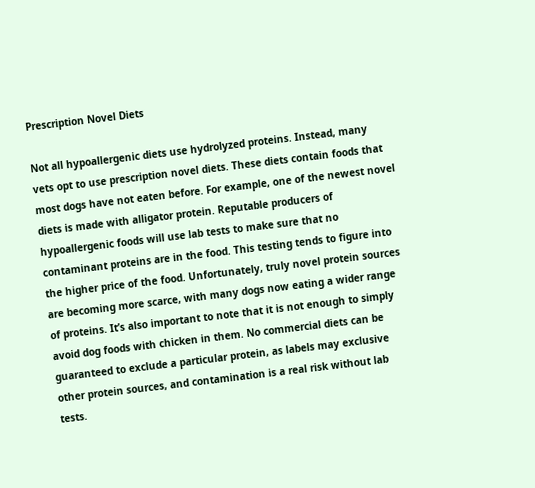Prescription Novel Diets

Not all hypoallergenic diets use hydrolyzed proteins. Instead, many vets opt to use prescription novel diets. These diets contain foods that most dogs have not eaten before. For example, one of the newest novel diets is made with alligator protein. Reputable producers of hypoallergenic foods will use lab tests to make sure that no contaminant proteins are in the food. This testing tends to figure into the higher price of the food. Unfortunately, truly novel protein sources are becoming more scarce, with many dogs now eating a wider range of proteins. It’s also important to note that it is not enough to simply avoid dog foods with chicken in them. No commercial diets can be guaranteed to exclude a particular protein, as labels may exclusive other protein sources, and contamination is a real risk without lab tests.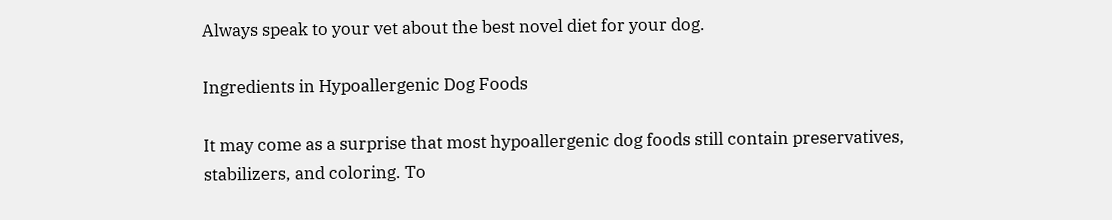Always speak to your vet about the best novel diet for your dog.

Ingredients in Hypoallergenic Dog Foods

It may come as a surprise that most hypoallergenic dog foods still contain preservatives, stabilizers, and coloring. To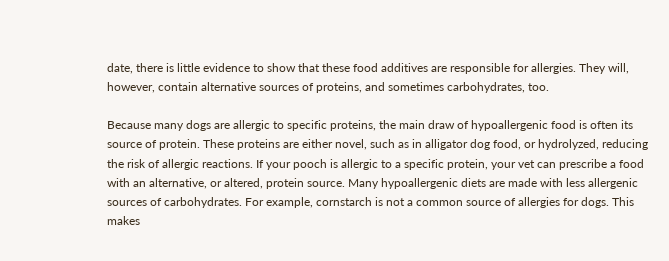date, there is little evidence to show that these food additives are responsible for allergies. They will, however, contain alternative sources of proteins, and sometimes carbohydrates, too.

Because many dogs are allergic to specific proteins, the main draw of hypoallergenic food is often its source of protein. These proteins are either novel, such as in alligator dog food, or hydrolyzed, reducing the risk of allergic reactions. If your pooch is allergic to a specific protein, your vet can prescribe a food with an alternative, or altered, protein source. Many hypoallergenic diets are made with less allergenic sources of carbohydrates. For example, cornstarch is not a common source of allergies for dogs. This makes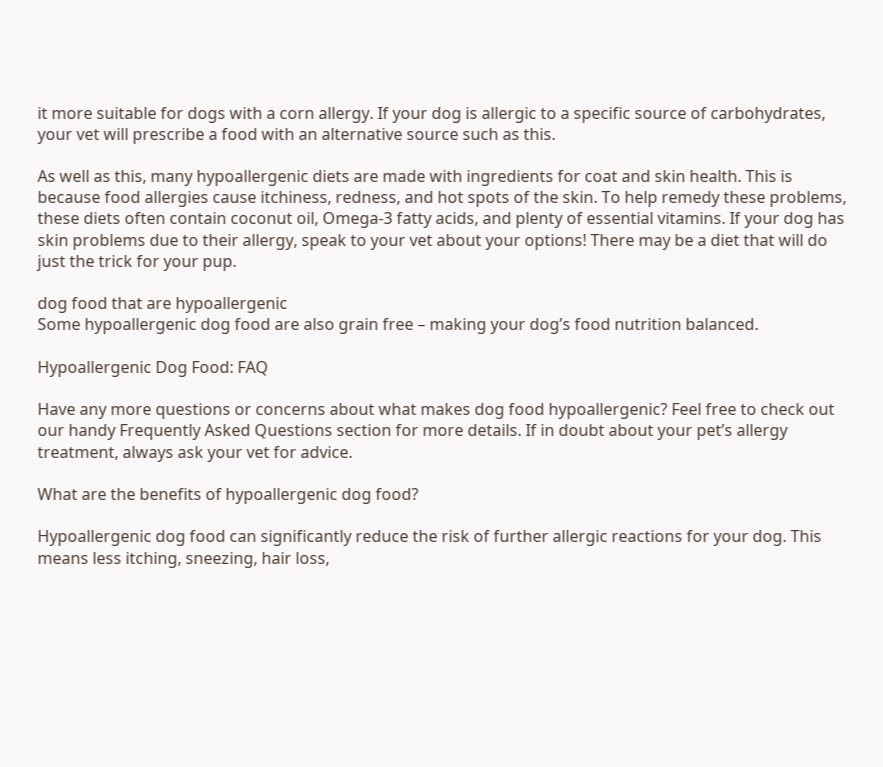it more suitable for dogs with a corn allergy. If your dog is allergic to a specific source of carbohydrates, your vet will prescribe a food with an alternative source such as this.

As well as this, many hypoallergenic diets are made with ingredients for coat and skin health. This is because food allergies cause itchiness, redness, and hot spots of the skin. To help remedy these problems, these diets often contain coconut oil, Omega-3 fatty acids, and plenty of essential vitamins. If your dog has skin problems due to their allergy, speak to your vet about your options! There may be a diet that will do just the trick for your pup.

dog food that are hypoallergenic
Some hypoallergenic dog food are also grain free – making your dog’s food nutrition balanced.

Hypoallergenic Dog Food: FAQ

Have any more questions or concerns about what makes dog food hypoallergenic? Feel free to check out our handy Frequently Asked Questions section for more details. If in doubt about your pet’s allergy treatment, always ask your vet for advice.

What are the benefits of hypoallergenic dog food?

Hypoallergenic dog food can significantly reduce the risk of further allergic reactions for your dog. This means less itching, sneezing, hair loss,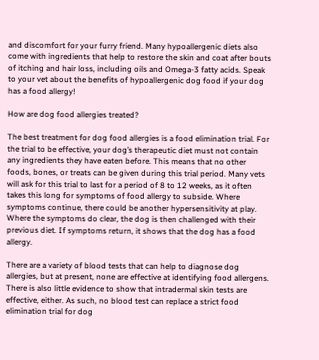and discomfort for your furry friend. Many hypoallergenic diets also come with ingredients that help to restore the skin and coat after bouts of itching and hair loss, including oils and Omega-3 fatty acids. Speak to your vet about the benefits of hypoallergenic dog food if your dog has a food allergy!

How are dog food allergies treated?

The best treatment for dog food allergies is a food elimination trial. For the trial to be effective, your dog’s therapeutic diet must not contain any ingredients they have eaten before. This means that no other foods, bones, or treats can be given during this trial period. Many vets will ask for this trial to last for a period of 8 to 12 weeks, as it often takes this long for symptoms of food allergy to subside. Where symptoms continue, there could be another hypersensitivity at play. Where the symptoms do clear, the dog is then challenged with their previous diet. If symptoms return, it shows that the dog has a food allergy.

There are a variety of blood tests that can help to diagnose dog allergies, but at present, none are effective at identifying food allergens. There is also little evidence to show that intradermal skin tests are effective, either. As such, no blood test can replace a strict food elimination trial for dog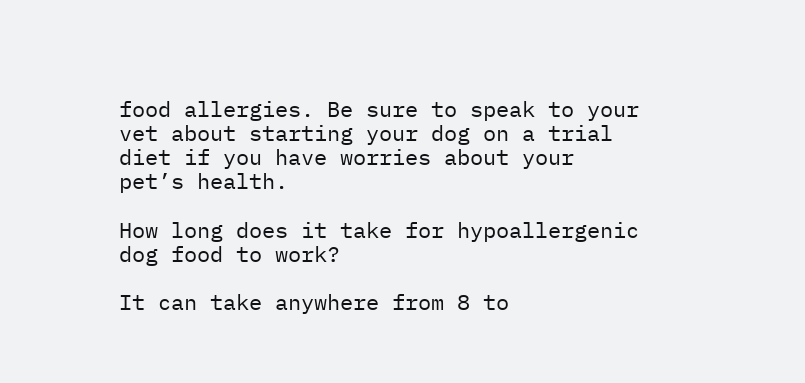food allergies. Be sure to speak to your vet about starting your dog on a trial diet if you have worries about your pet’s health.

How long does it take for hypoallergenic dog food to work?

It can take anywhere from 8 to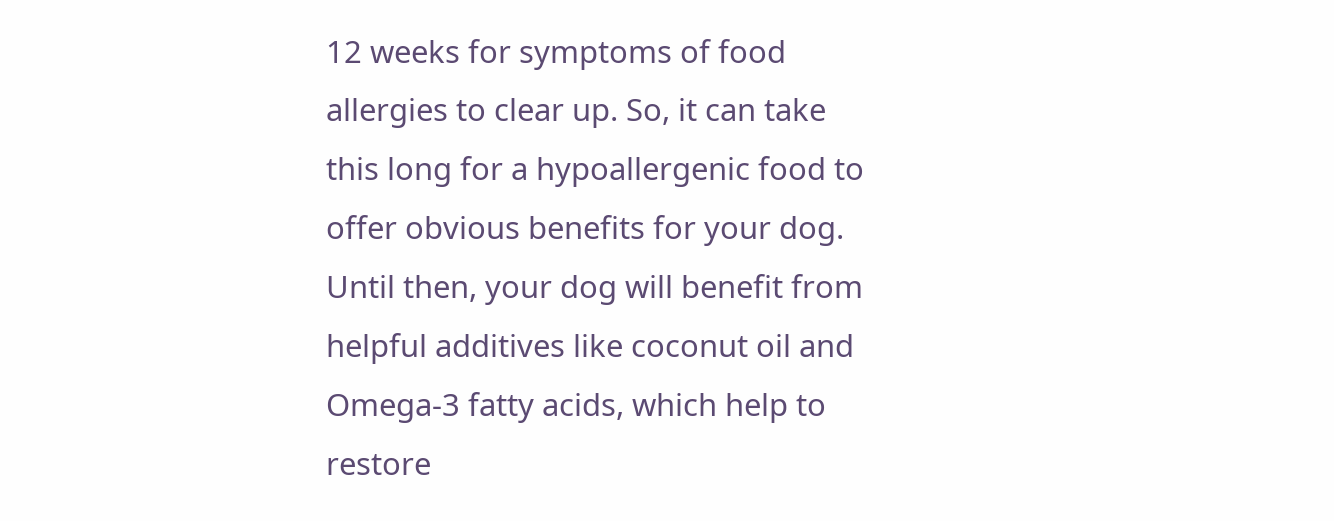12 weeks for symptoms of food allergies to clear up. So, it can take this long for a hypoallergenic food to offer obvious benefits for your dog. Until then, your dog will benefit from helpful additives like coconut oil and Omega-3 fatty acids, which help to restore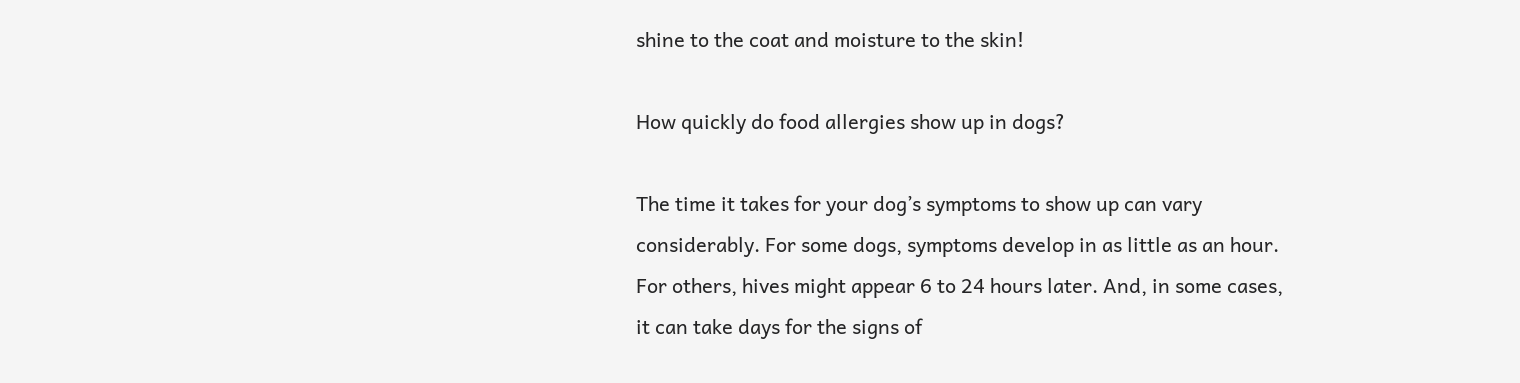shine to the coat and moisture to the skin!

How quickly do food allergies show up in dogs?

The time it takes for your dog’s symptoms to show up can vary considerably. For some dogs, symptoms develop in as little as an hour. For others, hives might appear 6 to 24 hours later. And, in some cases, it can take days for the signs of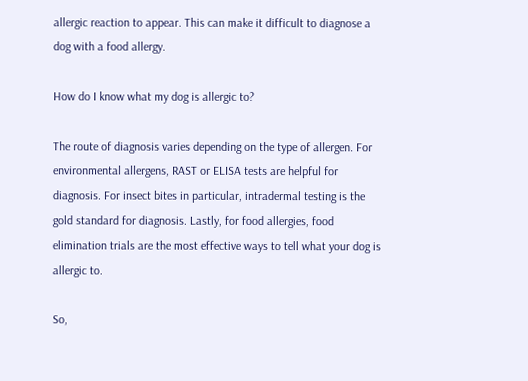allergic reaction to appear. This can make it difficult to diagnose a dog with a food allergy.

How do I know what my dog is allergic to?

The route of diagnosis varies depending on the type of allergen. For environmental allergens, RAST or ELISA tests are helpful for diagnosis. For insect bites in particular, intradermal testing is the gold standard for diagnosis. Lastly, for food allergies, food elimination trials are the most effective ways to tell what your dog is allergic to.

So,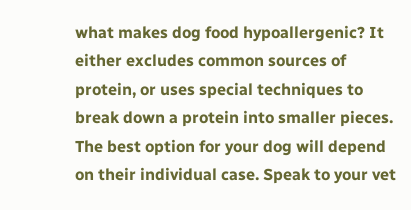what makes dog food hypoallergenic? It either excludes common sources of protein, or uses special techniques to break down a protein into smaller pieces. The best option for your dog will depend on their individual case. Speak to your vet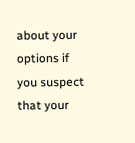about your options if you suspect that your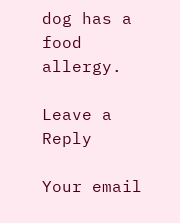dog has a food allergy.

Leave a Reply

Your email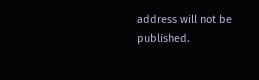address will not be published.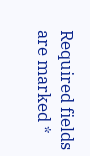Required fields are marked *